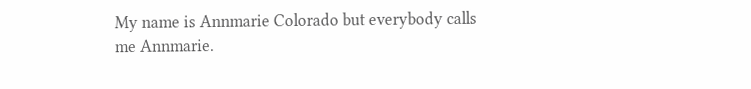My name is Annmarie Colorado but everybody calls me Annmarie.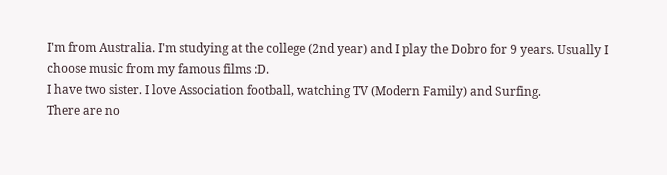I'm from Australia. I'm studying at the college (2nd year) and I play the Dobro for 9 years. Usually I choose music from my famous films :D.
I have two sister. I love Association football, watching TV (Modern Family) and Surfing.
There are no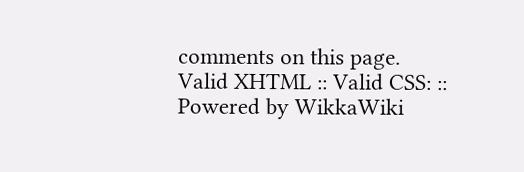comments on this page.
Valid XHTML :: Valid CSS: :: Powered by WikkaWiki